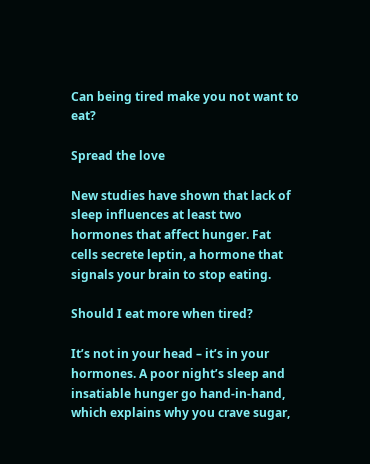Can being tired make you not want to eat?

Spread the love

New studies have shown that lack of sleep influences at least two hormones that affect hunger. Fat cells secrete leptin, a hormone that signals your brain to stop eating.

Should I eat more when tired?

It’s not in your head – it’s in your hormones. A poor night’s sleep and insatiable hunger go hand-in-hand, which explains why you crave sugar,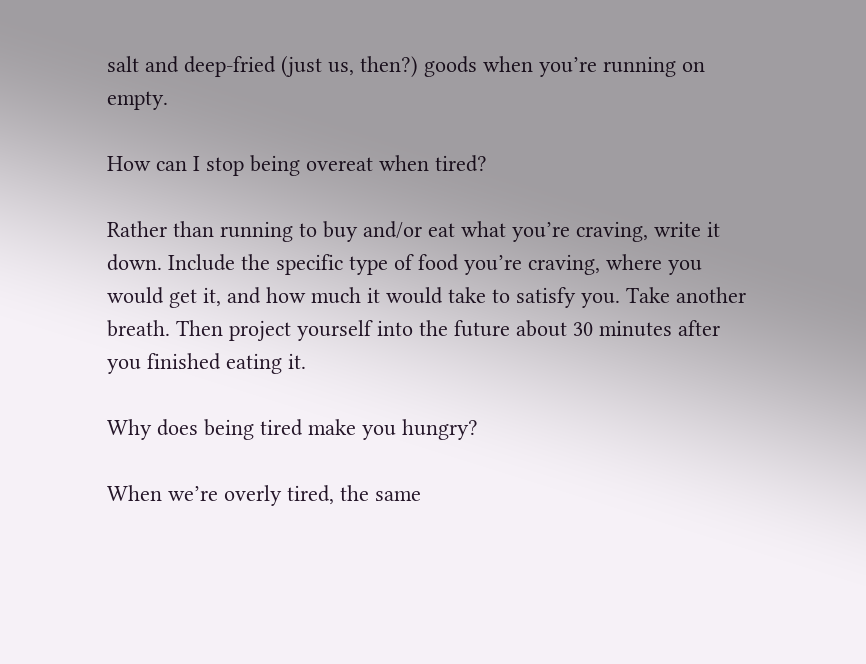salt and deep-fried (just us, then?) goods when you’re running on empty.

How can I stop being overeat when tired?

Rather than running to buy and/or eat what you’re craving, write it down. Include the specific type of food you’re craving, where you would get it, and how much it would take to satisfy you. Take another breath. Then project yourself into the future about 30 minutes after you finished eating it.

Why does being tired make you hungry?

When we’re overly tired, the same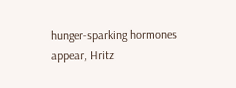hunger-sparking hormones appear, Hritz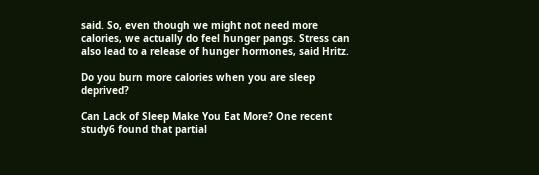said. So, even though we might not need more calories, we actually do feel hunger pangs. Stress can also lead to a release of hunger hormones, said Hritz.

Do you burn more calories when you are sleep deprived?

Can Lack of Sleep Make You Eat More? One recent study6 found that partial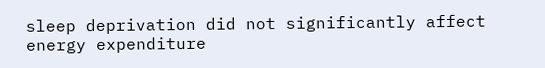sleep deprivation did not significantly affect energy expenditure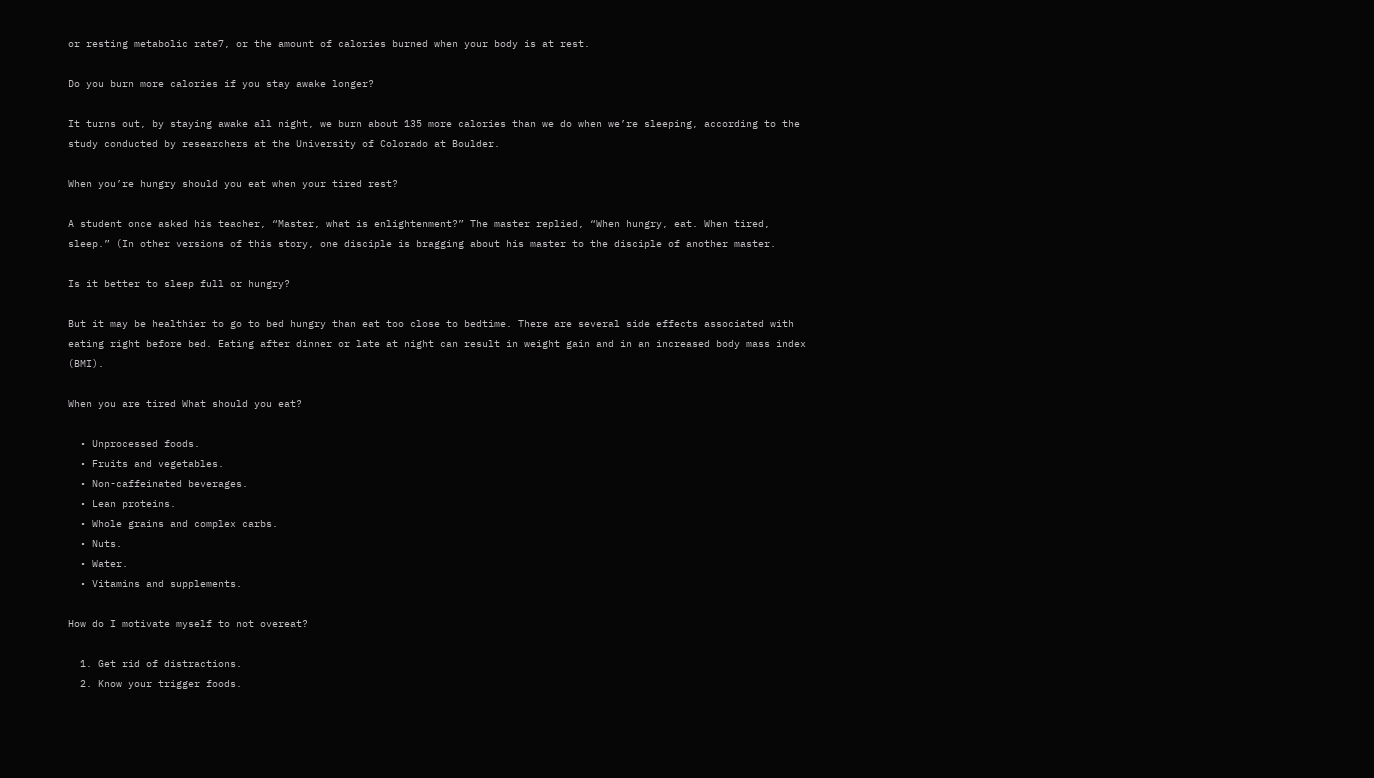or resting metabolic rate7, or the amount of calories burned when your body is at rest.

Do you burn more calories if you stay awake longer?

It turns out, by staying awake all night, we burn about 135 more calories than we do when we’re sleeping, according to the study conducted by researchers at the University of Colorado at Boulder.

When you’re hungry should you eat when your tired rest?

A student once asked his teacher, “Master, what is enlightenment?” The master replied, “When hungry, eat. When tired, sleep.” (In other versions of this story, one disciple is bragging about his master to the disciple of another master.

Is it better to sleep full or hungry?

But it may be healthier to go to bed hungry than eat too close to bedtime. There are several side effects associated with eating right before bed. Eating after dinner or late at night can result in weight gain and in an increased body mass index (BMI).

When you are tired What should you eat?

  • Unprocessed foods.
  • Fruits and vegetables.
  • Non-caffeinated beverages.
  • Lean proteins.
  • Whole grains and complex carbs.
  • Nuts.
  • Water.
  • Vitamins and supplements.

How do I motivate myself to not overeat?

  1. Get rid of distractions.
  2. Know your trigger foods.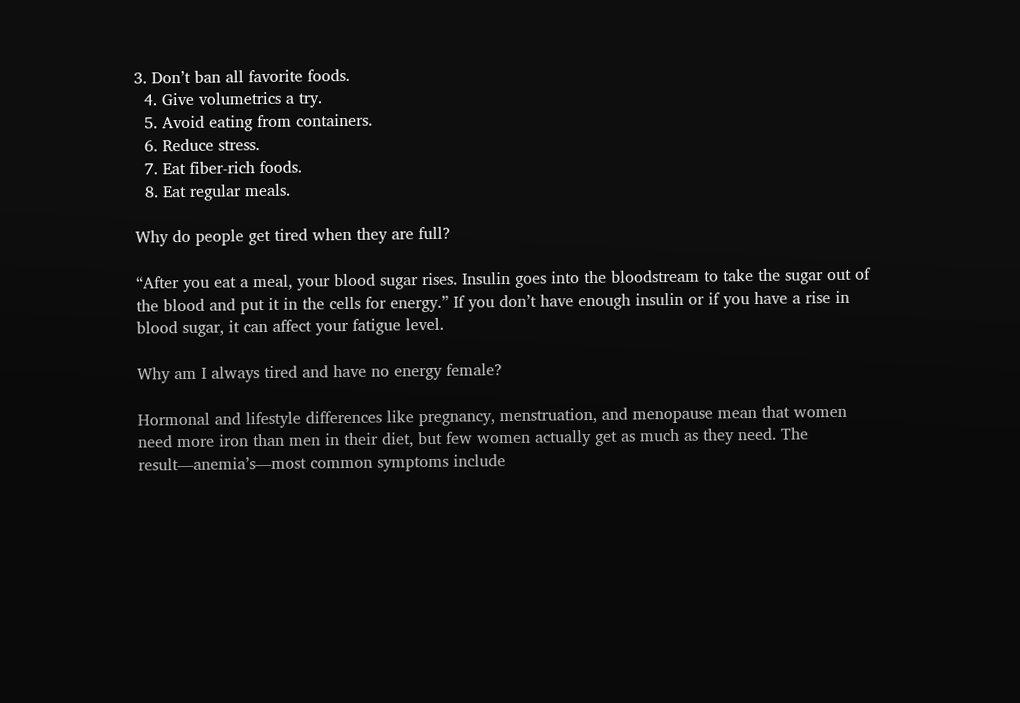3. Don’t ban all favorite foods.
  4. Give volumetrics a try.
  5. Avoid eating from containers.
  6. Reduce stress.
  7. Eat fiber-rich foods.
  8. Eat regular meals.

Why do people get tired when they are full?

“After you eat a meal, your blood sugar rises. Insulin goes into the bloodstream to take the sugar out of the blood and put it in the cells for energy.” If you don’t have enough insulin or if you have a rise in blood sugar, it can affect your fatigue level.

Why am I always tired and have no energy female?

Hormonal and lifestyle differences like pregnancy, menstruation, and menopause mean that women need more iron than men in their diet, but few women actually get as much as they need. The result—anemia’s—most common symptoms include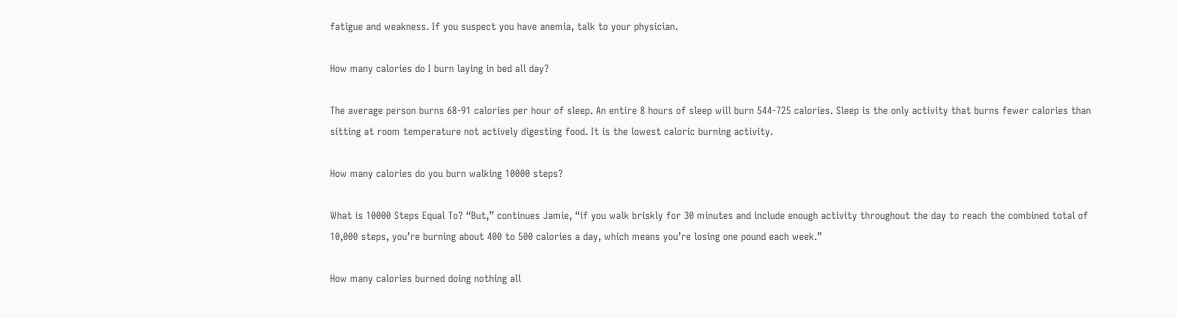fatigue and weakness. If you suspect you have anemia, talk to your physician.

How many calories do I burn laying in bed all day?

The average person burns 68-91 calories per hour of sleep. An entire 8 hours of sleep will burn 544-725 calories. Sleep is the only activity that burns fewer calories than sitting at room temperature not actively digesting food. It is the lowest caloric burning activity.

How many calories do you burn walking 10000 steps?

What is 10000 Steps Equal To? “But,” continues Jamie, “if you walk briskly for 30 minutes and include enough activity throughout the day to reach the combined total of 10,000 steps, you’re burning about 400 to 500 calories a day, which means you’re losing one pound each week.”

How many calories burned doing nothing all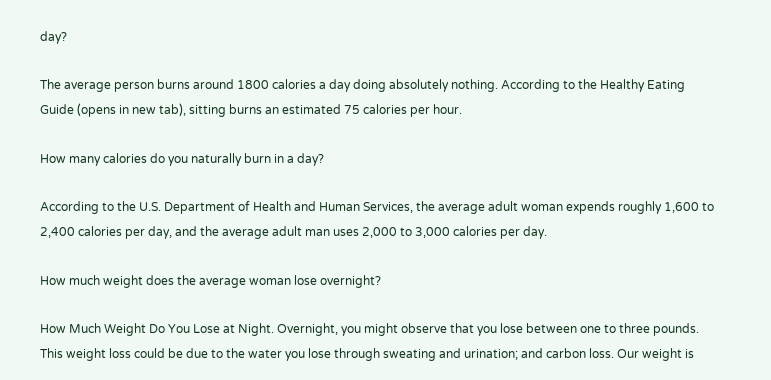day?

The average person burns around 1800 calories a day doing absolutely nothing. According to the Healthy Eating Guide (opens in new tab), sitting burns an estimated 75 calories per hour.

How many calories do you naturally burn in a day?

According to the U.S. Department of Health and Human Services, the average adult woman expends roughly 1,600 to 2,400 calories per day, and the average adult man uses 2,000 to 3,000 calories per day.

How much weight does the average woman lose overnight?

How Much Weight Do You Lose at Night. Overnight, you might observe that you lose between one to three pounds. This weight loss could be due to the water you lose through sweating and urination; and carbon loss. Our weight is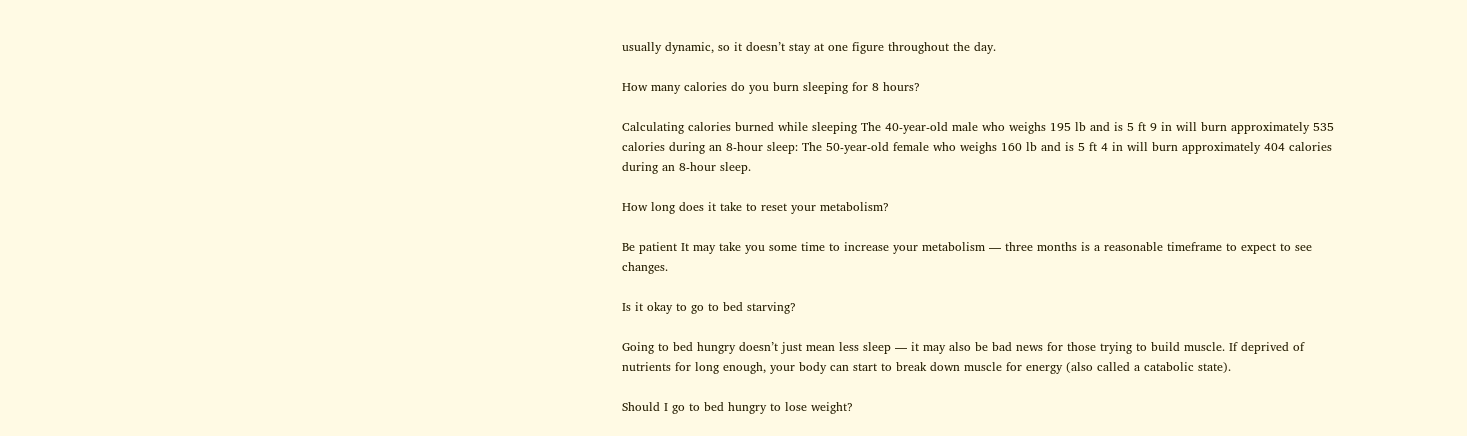usually dynamic, so it doesn’t stay at one figure throughout the day.

How many calories do you burn sleeping for 8 hours?

Calculating calories burned while sleeping The 40-year-old male who weighs 195 lb and is 5 ft 9 in will burn approximately 535 calories during an 8-hour sleep: The 50-year-old female who weighs 160 lb and is 5 ft 4 in will burn approximately 404 calories during an 8-hour sleep.

How long does it take to reset your metabolism?

Be patient It may take you some time to increase your metabolism — three months is a reasonable timeframe to expect to see changes.

Is it okay to go to bed starving?

Going to bed hungry doesn’t just mean less sleep — it may also be bad news for those trying to build muscle. If deprived of nutrients for long enough, your body can start to break down muscle for energy (also called a catabolic state).

Should I go to bed hungry to lose weight?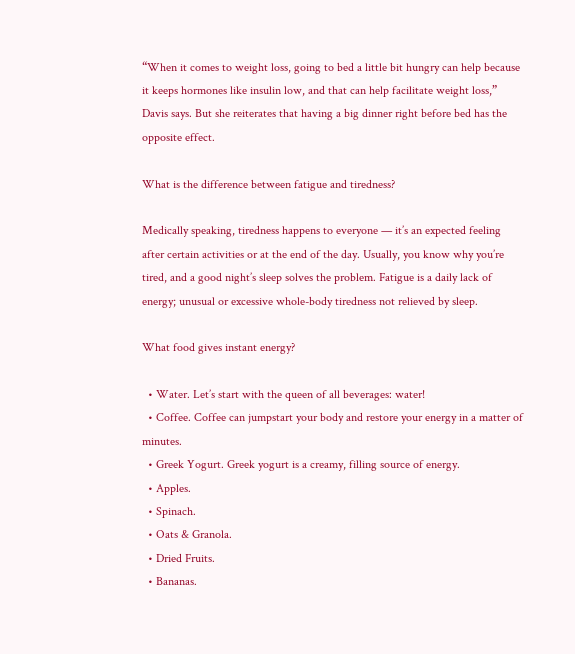“When it comes to weight loss, going to bed a little bit hungry can help because it keeps hormones like insulin low, and that can help facilitate weight loss,” Davis says. But she reiterates that having a big dinner right before bed has the opposite effect.

What is the difference between fatigue and tiredness?

Medically speaking, tiredness happens to everyone — it’s an expected feeling after certain activities or at the end of the day. Usually, you know why you’re tired, and a good night’s sleep solves the problem. Fatigue is a daily lack of energy; unusual or excessive whole-body tiredness not relieved by sleep.

What food gives instant energy?

  • Water. Let’s start with the queen of all beverages: water!
  • Coffee. Coffee can jumpstart your body and restore your energy in a matter of minutes.
  • Greek Yogurt. Greek yogurt is a creamy, filling source of energy.
  • Apples.
  • Spinach.
  • Oats & Granola.
  • Dried Fruits.
  • Bananas.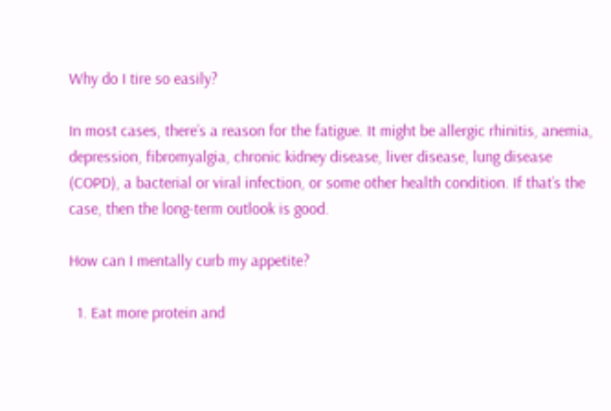Why do I tire so easily?

In most cases, there’s a reason for the fatigue. It might be allergic rhinitis, anemia, depression, fibromyalgia, chronic kidney disease, liver disease, lung disease (COPD), a bacterial or viral infection, or some other health condition. If that’s the case, then the long-term outlook is good.

How can I mentally curb my appetite?

  1. Eat more protein and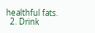healthful fats.
  2. Drink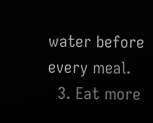water before every meal.
  3. Eat more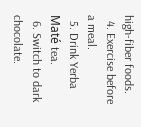high-fiber foods.
  4. Exercise before a meal.
  5. Drink Yerba Maté tea.
  6. Switch to dark chocolate.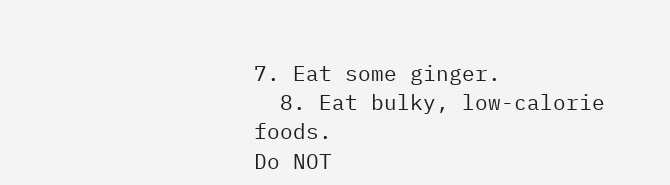7. Eat some ginger.
  8. Eat bulky, low-calorie foods.
Do NOT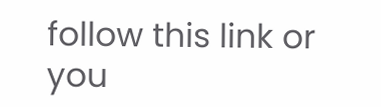follow this link or you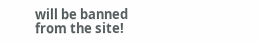will be banned from the site!